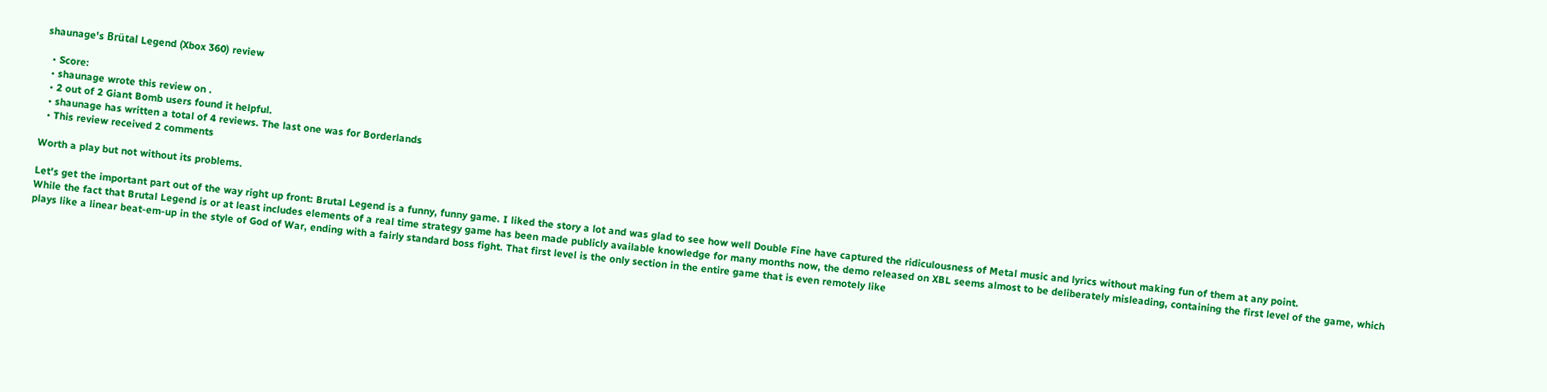shaunage's Brütal Legend (Xbox 360) review

  • Score:
  • shaunage wrote this review on .
  • 2 out of 2 Giant Bomb users found it helpful.
  • shaunage has written a total of 4 reviews. The last one was for Borderlands
  • This review received 2 comments

Worth a play but not without its problems.

Let's get the important part out of the way right up front: Brutal Legend is a funny, funny game. I liked the story a lot and was glad to see how well Double Fine have captured the ridiculousness of Metal music and lyrics without making fun of them at any point.
While the fact that Brutal Legend is or at least includes elements of a real time strategy game has been made publicly available knowledge for many months now, the demo released on XBL seems almost to be deliberately misleading, containing the first level of the game, which plays like a linear beat-em-up in the style of God of War, ending with a fairly standard boss fight. That first level is the only section in the entire game that is even remotely like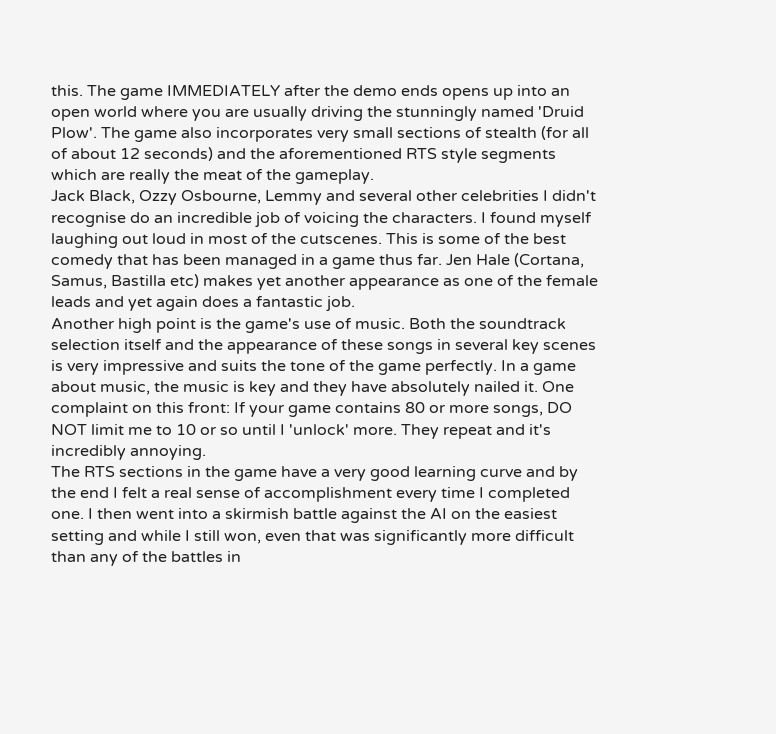this. The game IMMEDIATELY after the demo ends opens up into an open world where you are usually driving the stunningly named 'Druid Plow'. The game also incorporates very small sections of stealth (for all of about 12 seconds) and the aforementioned RTS style segments which are really the meat of the gameplay.
Jack Black, Ozzy Osbourne, Lemmy and several other celebrities I didn't recognise do an incredible job of voicing the characters. I found myself laughing out loud in most of the cutscenes. This is some of the best comedy that has been managed in a game thus far. Jen Hale (Cortana, Samus, Bastilla etc) makes yet another appearance as one of the female leads and yet again does a fantastic job.
Another high point is the game's use of music. Both the soundtrack selection itself and the appearance of these songs in several key scenes is very impressive and suits the tone of the game perfectly. In a game about music, the music is key and they have absolutely nailed it. One complaint on this front: If your game contains 80 or more songs, DO NOT limit me to 10 or so until I 'unlock' more. They repeat and it's incredibly annoying.
The RTS sections in the game have a very good learning curve and by the end I felt a real sense of accomplishment every time I completed one. I then went into a skirmish battle against the AI on the easiest setting and while I still won, even that was significantly more difficult than any of the battles in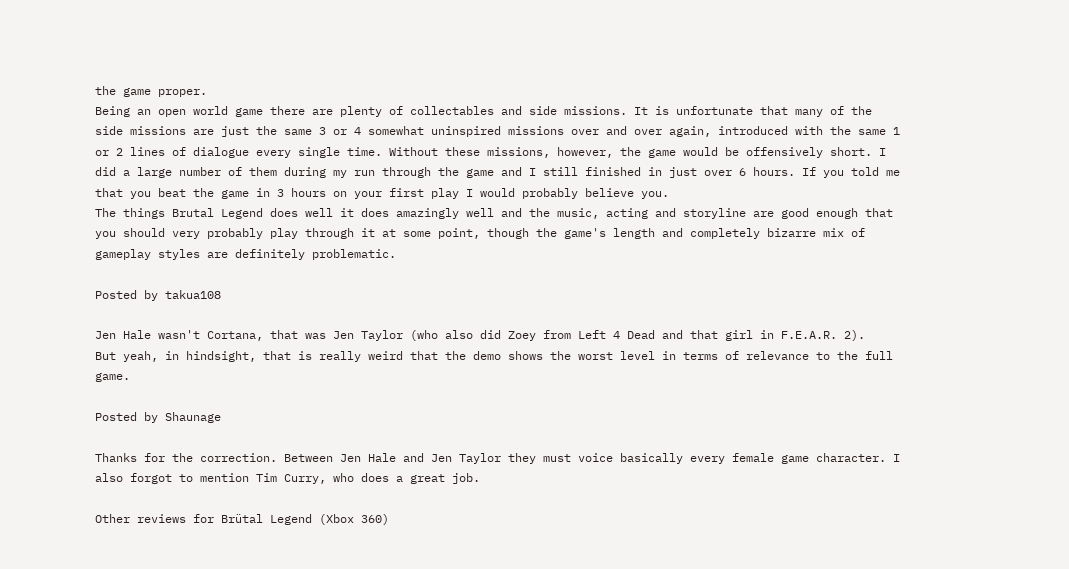the game proper.
Being an open world game there are plenty of collectables and side missions. It is unfortunate that many of the side missions are just the same 3 or 4 somewhat uninspired missions over and over again, introduced with the same 1 or 2 lines of dialogue every single time. Without these missions, however, the game would be offensively short. I did a large number of them during my run through the game and I still finished in just over 6 hours. If you told me that you beat the game in 3 hours on your first play I would probably believe you.
The things Brutal Legend does well it does amazingly well and the music, acting and storyline are good enough that you should very probably play through it at some point, though the game's length and completely bizarre mix of gameplay styles are definitely problematic.

Posted by takua108

Jen Hale wasn't Cortana, that was Jen Taylor (who also did Zoey from Left 4 Dead and that girl in F.E.A.R. 2).
But yeah, in hindsight, that is really weird that the demo shows the worst level in terms of relevance to the full game.

Posted by Shaunage

Thanks for the correction. Between Jen Hale and Jen Taylor they must voice basically every female game character. I also forgot to mention Tim Curry, who does a great job.

Other reviews for Brütal Legend (Xbox 360)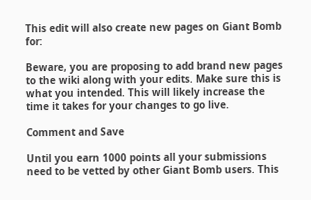This edit will also create new pages on Giant Bomb for:

Beware, you are proposing to add brand new pages to the wiki along with your edits. Make sure this is what you intended. This will likely increase the time it takes for your changes to go live.

Comment and Save

Until you earn 1000 points all your submissions need to be vetted by other Giant Bomb users. This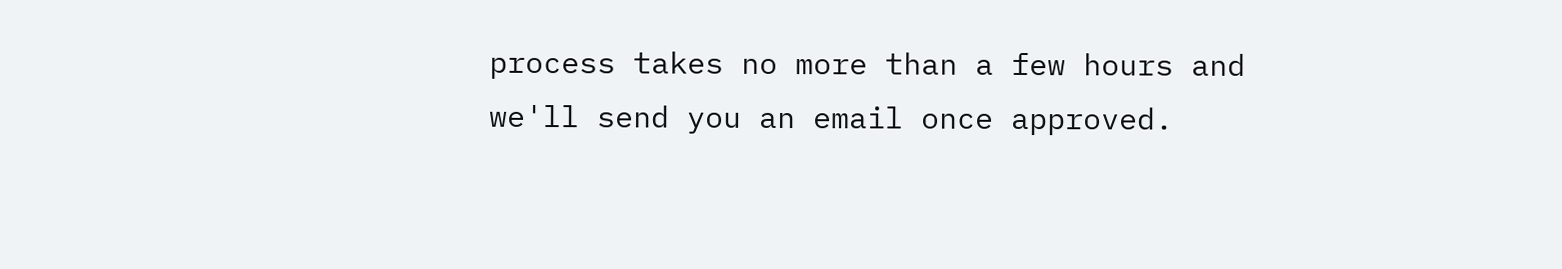process takes no more than a few hours and we'll send you an email once approved.